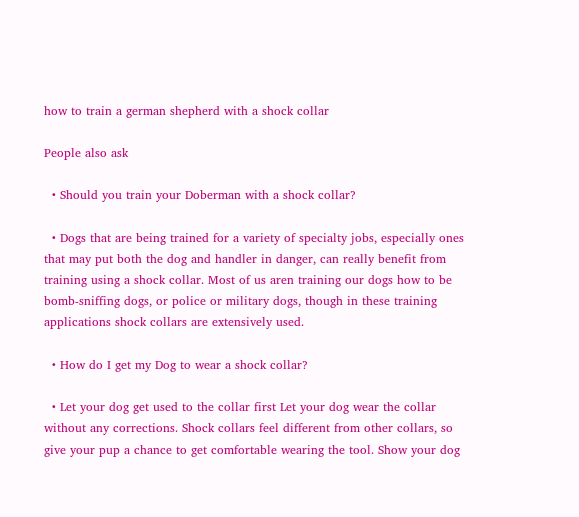how to train a german shepherd with a shock collar

People also ask

  • Should you train your Doberman with a shock collar?

  • Dogs that are being trained for a variety of specialty jobs, especially ones that may put both the dog and handler in danger, can really benefit from training using a shock collar. Most of us aren training our dogs how to be bomb-sniffing dogs, or police or military dogs, though in these training applications shock collars are extensively used.

  • How do I get my Dog to wear a shock collar?

  • Let your dog get used to the collar first Let your dog wear the collar without any corrections. Shock collars feel different from other collars, so give your pup a chance to get comfortable wearing the tool. Show your dog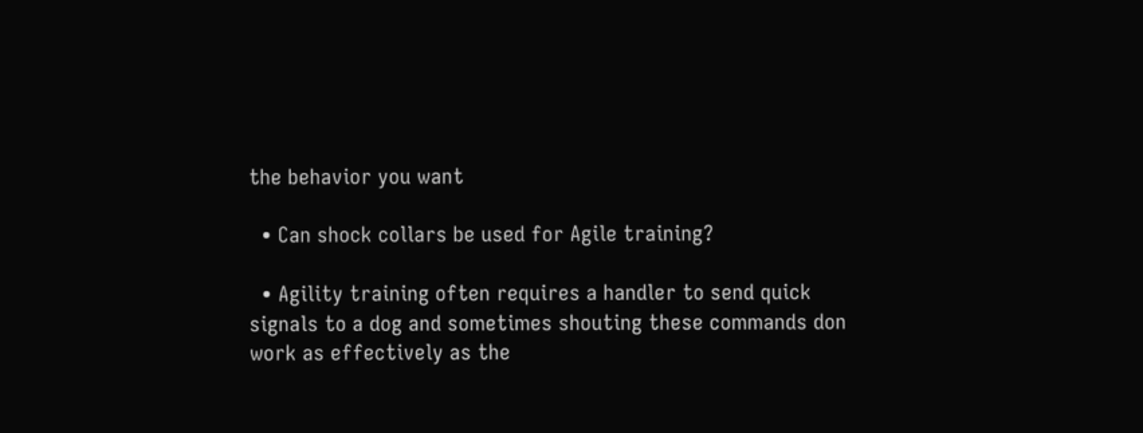the behavior you want

  • Can shock collars be used for Agile training?

  • Agility training often requires a handler to send quick signals to a dog and sometimes shouting these commands don work as effectively as the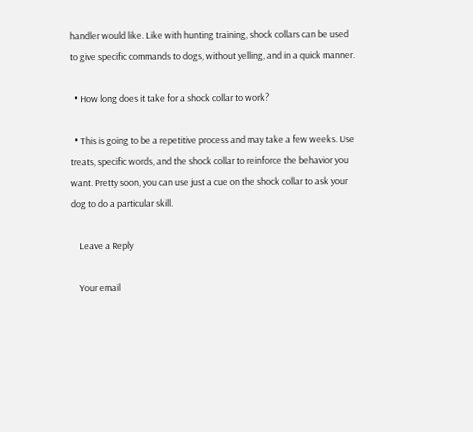handler would like. Like with hunting training, shock collars can be used to give specific commands to dogs, without yelling, and in a quick manner.

  • How long does it take for a shock collar to work?

  • This is going to be a repetitive process and may take a few weeks. Use treats, specific words, and the shock collar to reinforce the behavior you want. Pretty soon, you can use just a cue on the shock collar to ask your dog to do a particular skill.

    Leave a Reply

    Your email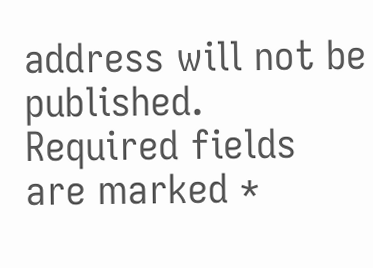address will not be published. Required fields are marked *